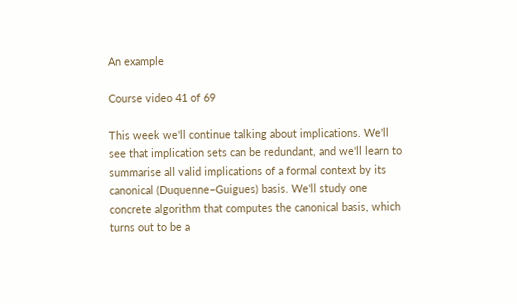An example

Course video 41 of 69

This week we'll continue talking about implications. We'll see that implication sets can be redundant, and we'll learn to summarise all valid implications of a formal context by its canonical (Duquenne–Guigues) basis. We'll study one concrete algorithm that computes the canonical basis, which turns out to be a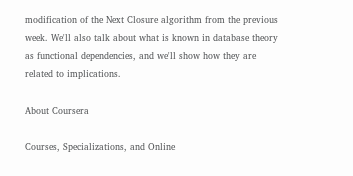modification of the Next Closure algorithm from the previous week. We'll also talk about what is known in database theory as functional dependencies, and we'll show how they are related to implications.

About Coursera

Courses, Specializations, and Online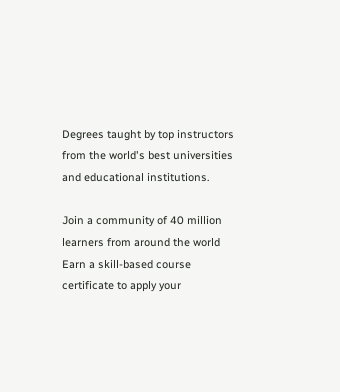Degrees taught by top instructors from the world's best universities and educational institutions.

Join a community of 40 million learners from around the world
Earn a skill-based course certificate to apply your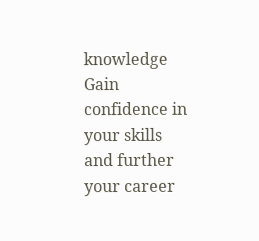knowledge
Gain confidence in your skills and further your career